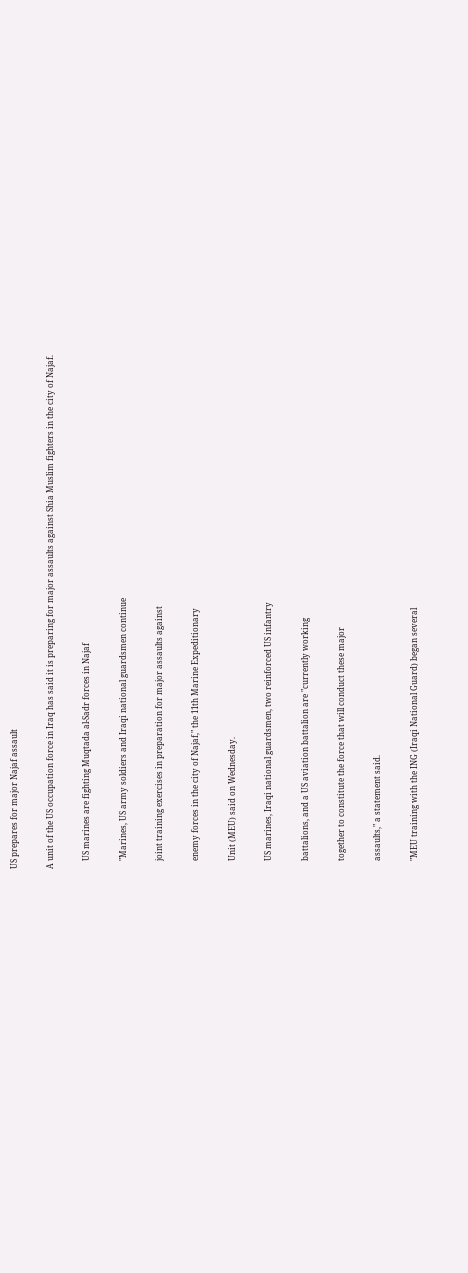US prepares for major Najaf assault

A unit of the US occupation force in Iraq has said it is preparing for major assaults against Shia Muslim fighters in the city of Najaf.

    US marines are fighting Muqtada al-Sadr forces in Najaf

    "Marines, US army soldiers and Iraqi national guardsmen continue

    joint training exercises in preparation for major assaults against

    enemy forces in the city of Najaf," the 11th Marine Expeditionary

    Unit (MEU) said on Wednesday.

    US marines, Iraqi national guardsmen, two reinforced US infantry

    battalions, and a US aviation battalion are "currently working

    together to constitute the force that will conduct these major

    assaults," a statement said.

    "MEU training with the ING (Iraqi National Guard) began several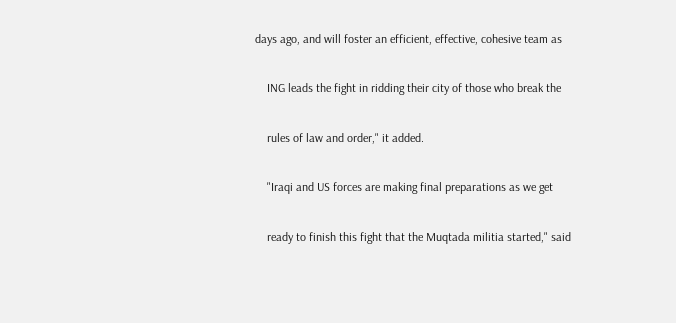days ago, and will foster an efficient, effective, cohesive team as

    ING leads the fight in ridding their city of those who break the

    rules of law and order," it added.

    "Iraqi and US forces are making final preparations as we get

    ready to finish this fight that the Muqtada militia started," said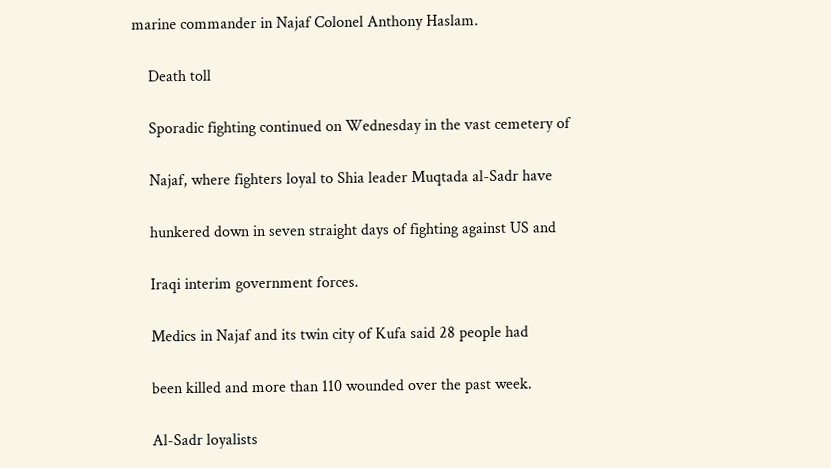marine commander in Najaf Colonel Anthony Haslam.

    Death toll

    Sporadic fighting continued on Wednesday in the vast cemetery of

    Najaf, where fighters loyal to Shia leader Muqtada al-Sadr have

    hunkered down in seven straight days of fighting against US and

    Iraqi interim government forces.

    Medics in Najaf and its twin city of Kufa said 28 people had

    been killed and more than 110 wounded over the past week.

    Al-Sadr loyalists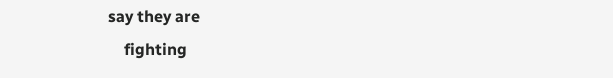say they are
    fighting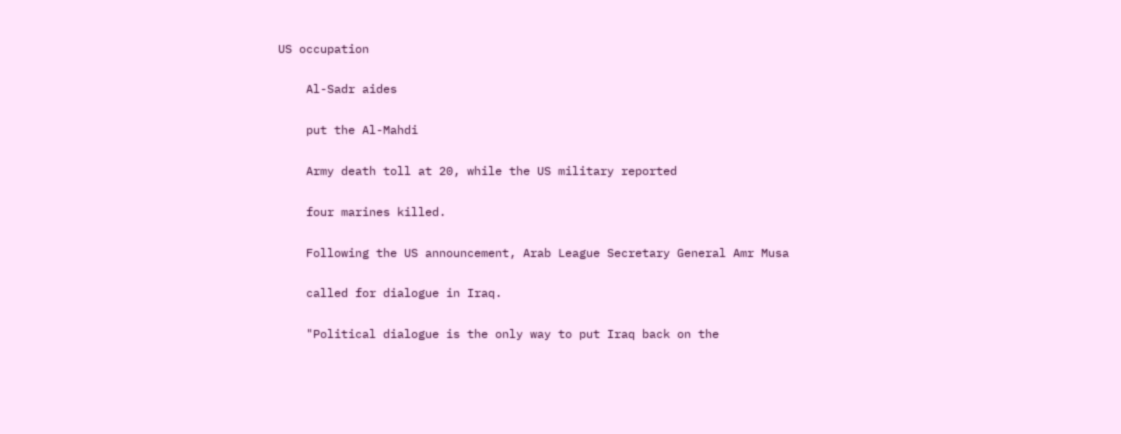US occupation

    Al-Sadr aides

    put the Al-Mahdi

    Army death toll at 20, while the US military reported

    four marines killed.

    Following the US announcement, Arab League Secretary General Amr Musa

    called for dialogue in Iraq.

    "Political dialogue is the only way to put Iraq back on the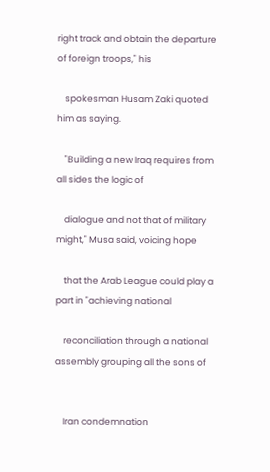right track and obtain the departure of foreign troops," his

    spokesman Husam Zaki quoted him as saying.

    "Building a new Iraq requires from all sides the logic of

    dialogue and not that of military might," Musa said, voicing hope

    that the Arab League could play a part in "achieving national

    reconciliation through a national assembly grouping all the sons of


    Iran condemnation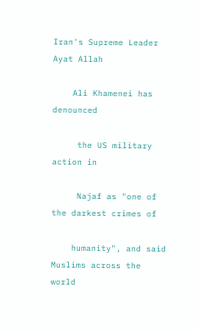Iran's Supreme Leader Ayat Allah

    Ali Khamenei has denounced

     the US military action in

     Najaf as "one of the darkest crimes of

    humanity", and said Muslims across the world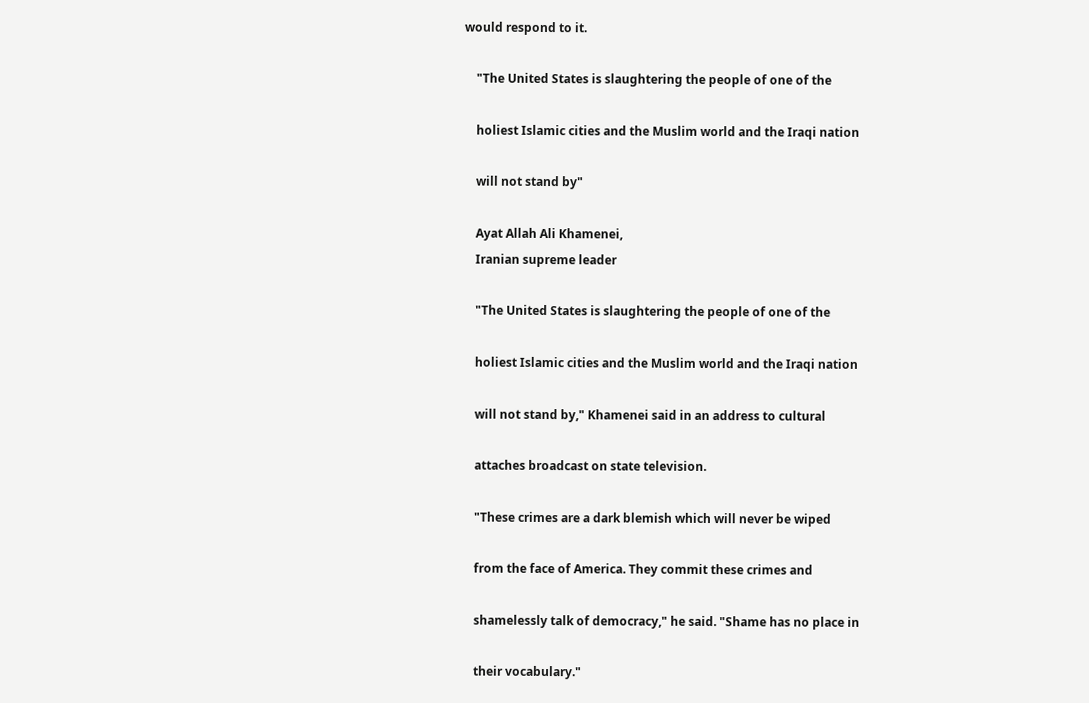would respond to it.

    "The United States is slaughtering the people of one of the

    holiest Islamic cities and the Muslim world and the Iraqi nation

    will not stand by"

    Ayat Allah Ali Khamenei,
    Iranian supreme leader

    "The United States is slaughtering the people of one of the

    holiest Islamic cities and the Muslim world and the Iraqi nation

    will not stand by," Khamenei said in an address to cultural

    attaches broadcast on state television.

    "These crimes are a dark blemish which will never be wiped

    from the face of America. They commit these crimes and

    shamelessly talk of democracy," he said. "Shame has no place in

    their vocabulary."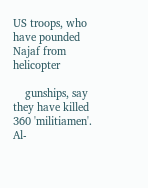US troops, who have pounded Najaf from helicopter

    gunships, say they have killed 360 'militiamen'. Al-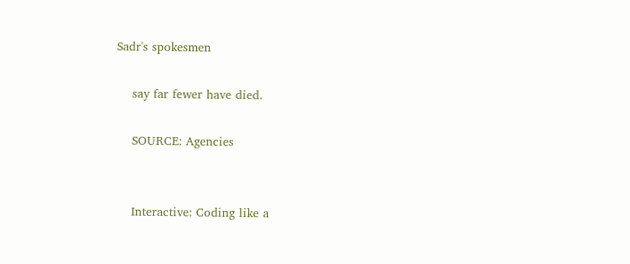Sadr's spokesmen

    say far fewer have died.

    SOURCE: Agencies


    Interactive: Coding like a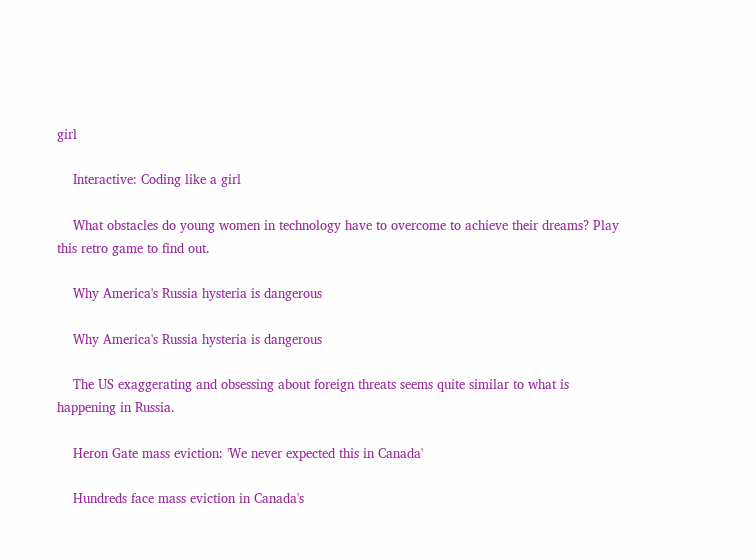girl

    Interactive: Coding like a girl

    What obstacles do young women in technology have to overcome to achieve their dreams? Play this retro game to find out.

    Why America's Russia hysteria is dangerous

    Why America's Russia hysteria is dangerous

    The US exaggerating and obsessing about foreign threats seems quite similar to what is happening in Russia.

    Heron Gate mass eviction: 'We never expected this in Canada'

    Hundreds face mass eviction in Canada's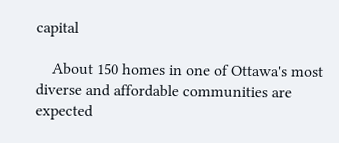capital

    About 150 homes in one of Ottawa's most diverse and affordable communities are expected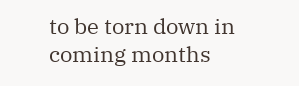to be torn down in coming months